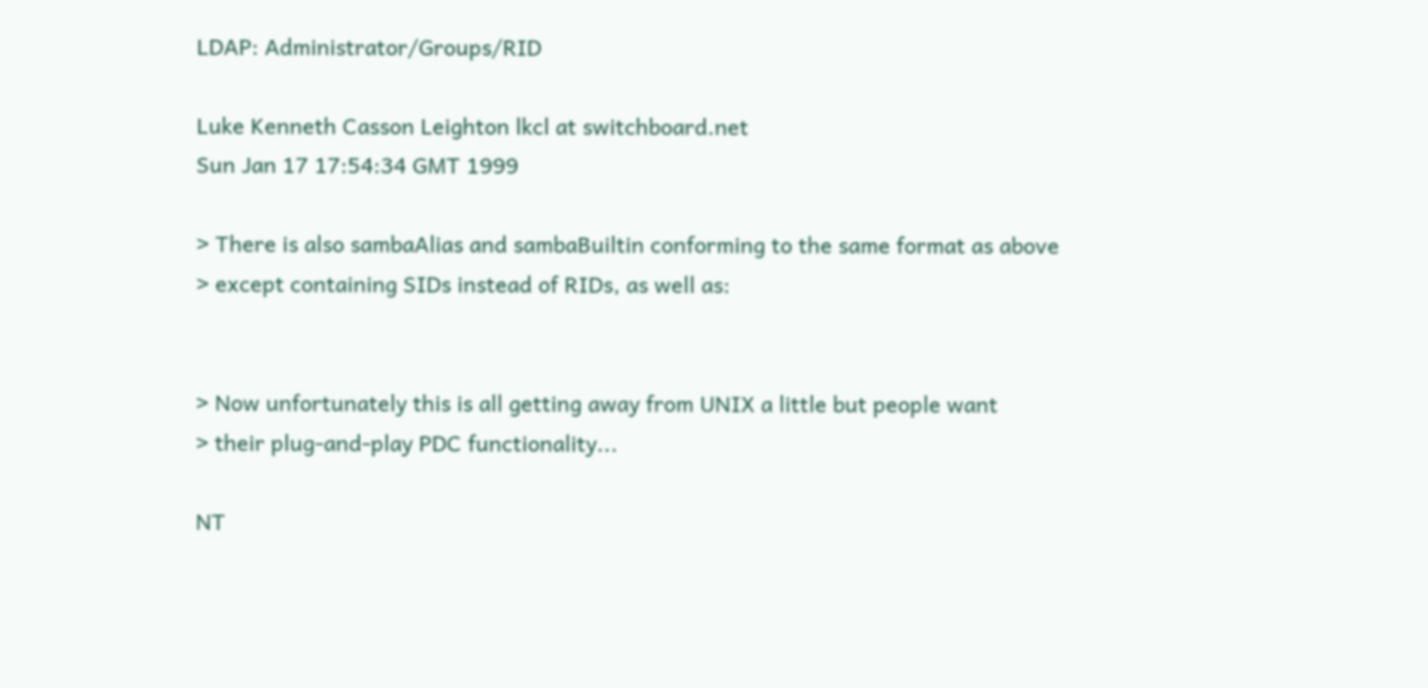LDAP: Administrator/Groups/RID

Luke Kenneth Casson Leighton lkcl at switchboard.net
Sun Jan 17 17:54:34 GMT 1999

> There is also sambaAlias and sambaBuiltin conforming to the same format as above
> except containing SIDs instead of RIDs, as well as:


> Now unfortunately this is all getting away from UNIX a little but people want
> their plug-and-play PDC functionality...

NT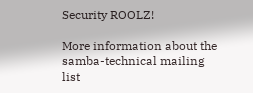Security ROOLZ!

More information about the samba-technical mailing list